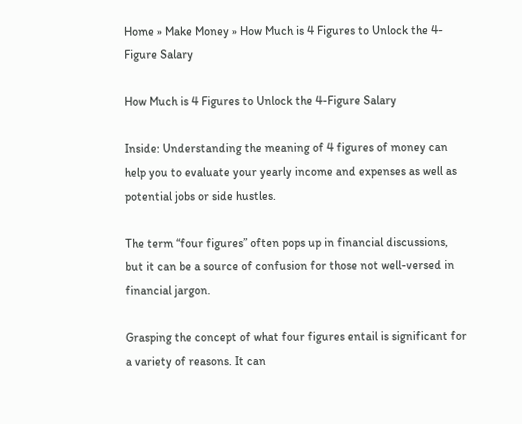Home » Make Money » How Much is 4 Figures to Unlock the 4-Figure Salary

How Much is 4 Figures to Unlock the 4-Figure Salary

Inside: Understanding the meaning of 4 figures of money can help you to evaluate your yearly income and expenses as well as potential jobs or side hustles.

The term “four figures” often pops up in financial discussions, but it can be a source of confusion for those not well-versed in financial jargon.

Grasping the concept of what four figures entail is significant for a variety of reasons. It can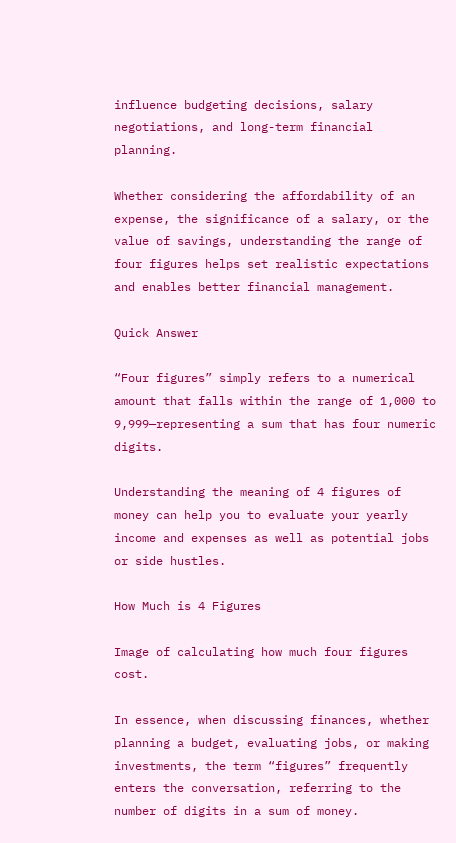influence budgeting decisions, salary negotiations, and long-term financial planning.

Whether considering the affordability of an expense, the significance of a salary, or the value of savings, understanding the range of four figures helps set realistic expectations and enables better financial management.

Quick Answer

“Four figures” simply refers to a numerical amount that falls within the range of 1,000 to 9,999—representing a sum that has four numeric digits.

Understanding the meaning of 4 figures of money can help you to evaluate your yearly income and expenses as well as potential jobs or side hustles.

How Much is 4 Figures

Image of calculating how much four figures cost.

In essence, when discussing finances, whether planning a budget, evaluating jobs, or making investments, the term “figures” frequently enters the conversation, referring to the number of digits in a sum of money.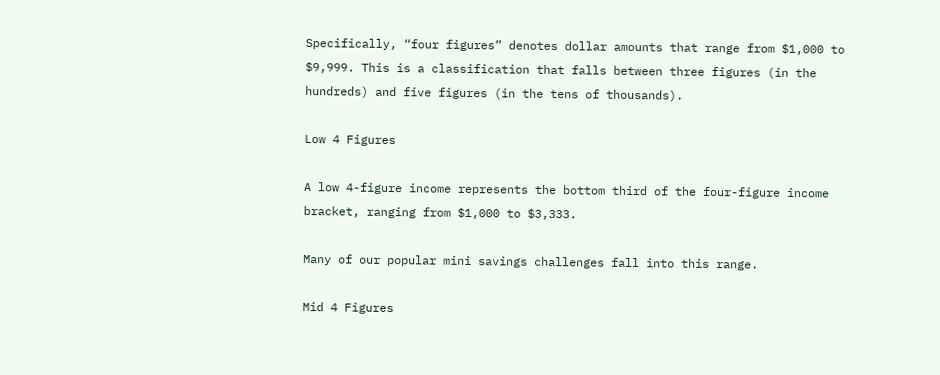Specifically, “four figures” denotes dollar amounts that range from $1,000 to $9,999. This is a classification that falls between three figures (in the hundreds) and five figures (in the tens of thousands).

Low 4 Figures

A low 4-figure income represents the bottom third of the four-figure income bracket, ranging from $1,000 to $3,333.

Many of our popular mini savings challenges fall into this range.

Mid 4 Figures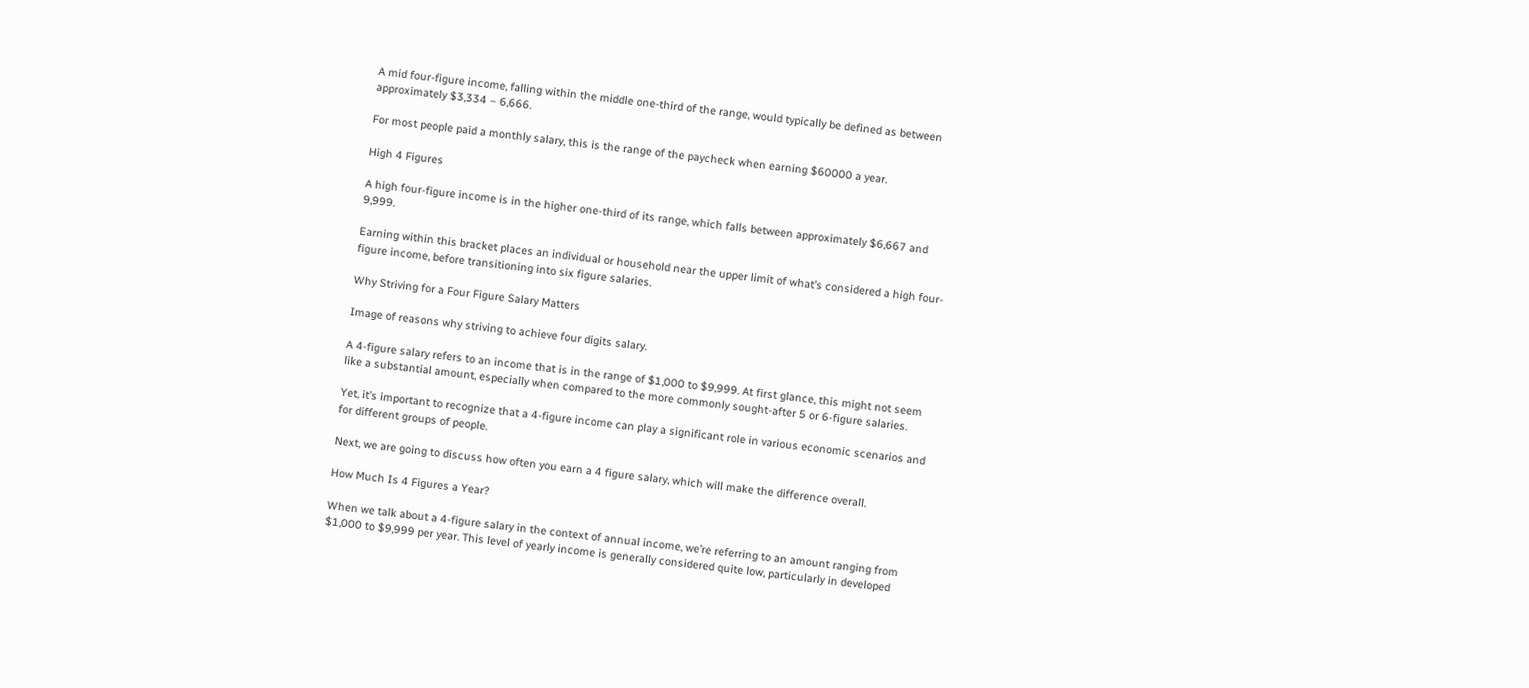A mid four-figure income, falling within the middle one-third of the range, would typically be defined as between approximately $3,334 – 6,666.

For most people paid a monthly salary, this is the range of the paycheck when earning $60000 a year.

High 4 Figures

A high four-figure income is in the higher one-third of its range, which falls between approximately $6,667 and 9,999.

Earning within this bracket places an individual or household near the upper limit of what’s considered a high four-figure income, before transitioning into six figure salaries.

Why Striving for a Four Figure Salary Matters

Image of reasons why striving to achieve four digits salary.

A 4-figure salary refers to an income that is in the range of $1,000 to $9,999. At first glance, this might not seem like a substantial amount, especially when compared to the more commonly sought-after 5 or 6-figure salaries.

Yet, it’s important to recognize that a 4-figure income can play a significant role in various economic scenarios and for different groups of people.

Next, we are going to discuss how often you earn a 4 figure salary, which will make the difference overall.

How Much Is 4 Figures a Year?

When we talk about a 4-figure salary in the context of annual income, we’re referring to an amount ranging from $1,000 to $9,999 per year. This level of yearly income is generally considered quite low, particularly in developed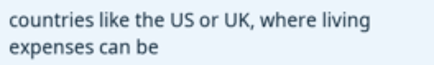countries like the US or UK, where living expenses can be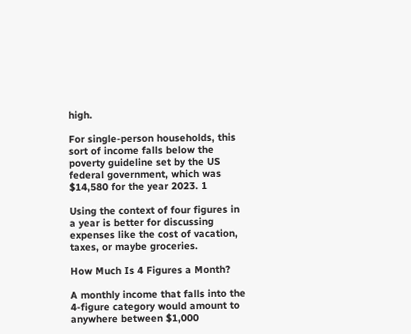high.

For single-person households, this sort of income falls below the poverty guideline set by the US federal government, which was $14,580 for the year 2023. 1

Using the context of four figures in a year is better for discussing expenses like the cost of vacation, taxes, or maybe groceries.

How Much Is 4 Figures a Month?

A monthly income that falls into the 4-figure category would amount to anywhere between $1,000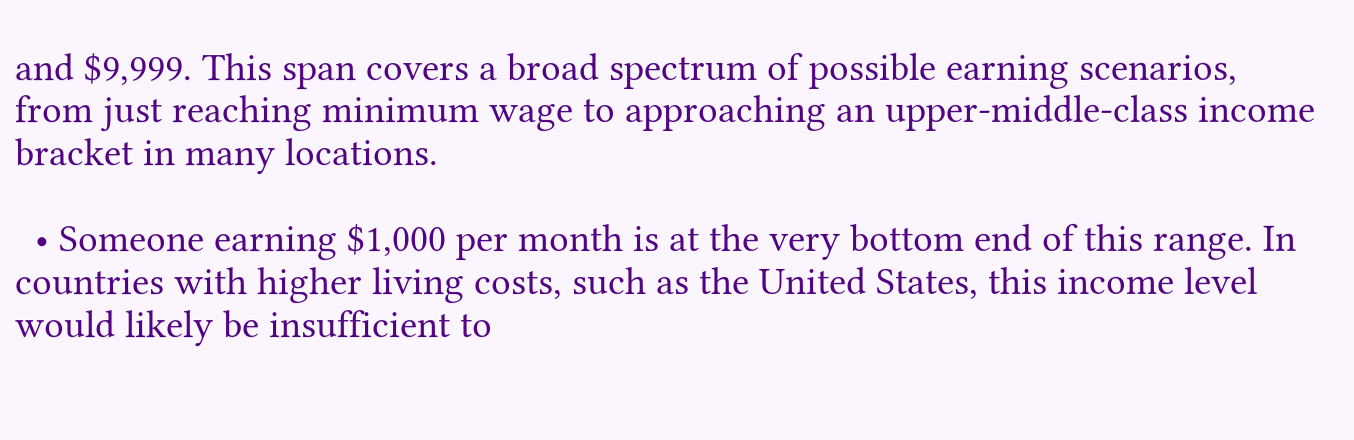and $9,999. This span covers a broad spectrum of possible earning scenarios, from just reaching minimum wage to approaching an upper-middle-class income bracket in many locations.

  • Someone earning $1,000 per month is at the very bottom end of this range. In countries with higher living costs, such as the United States, this income level would likely be insufficient to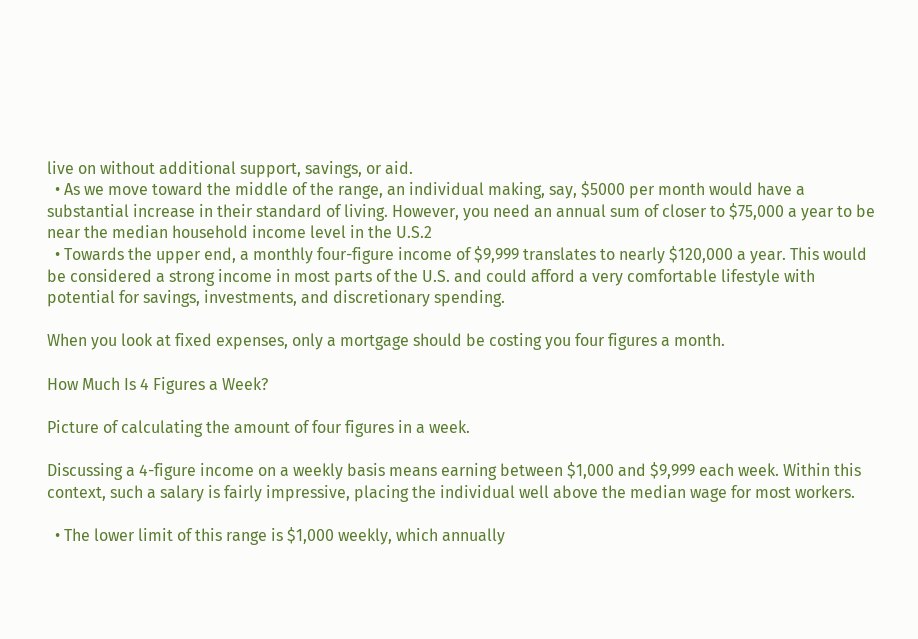live on without additional support, savings, or aid.
  • As we move toward the middle of the range, an individual making, say, $5000 per month would have a substantial increase in their standard of living. However, you need an annual sum of closer to $75,000 a year to be near the median household income level in the U.S.2
  • Towards the upper end, a monthly four-figure income of $9,999 translates to nearly $120,000 a year. This would be considered a strong income in most parts of the U.S. and could afford a very comfortable lifestyle with potential for savings, investments, and discretionary spending.

When you look at fixed expenses, only a mortgage should be costing you four figures a month.

How Much Is 4 Figures a Week?

Picture of calculating the amount of four figures in a week.

Discussing a 4-figure income on a weekly basis means earning between $1,000 and $9,999 each week. Within this context, such a salary is fairly impressive, placing the individual well above the median wage for most workers.

  • The lower limit of this range is $1,000 weekly, which annually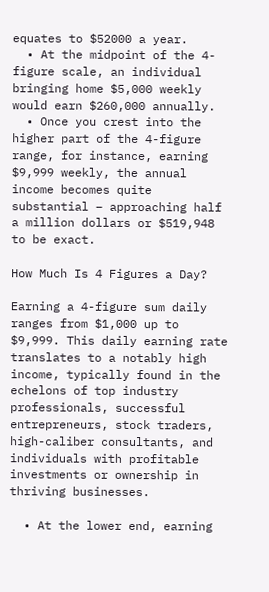equates to $52000 a year.
  • At the midpoint of the 4-figure scale, an individual bringing home $5,000 weekly would earn $260,000 annually.
  • Once you crest into the higher part of the 4-figure range, for instance, earning $9,999 weekly, the annual income becomes quite substantial – approaching half a million dollars or $519,948 to be exact.

How Much Is 4 Figures a Day?

Earning a 4-figure sum daily ranges from $1,000 up to $9,999. This daily earning rate translates to a notably high income, typically found in the echelons of top industry professionals, successful entrepreneurs, stock traders, high-caliber consultants, and individuals with profitable investments or ownership in thriving businesses.

  • At the lower end, earning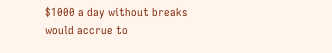$1000 a day without breaks would accrue to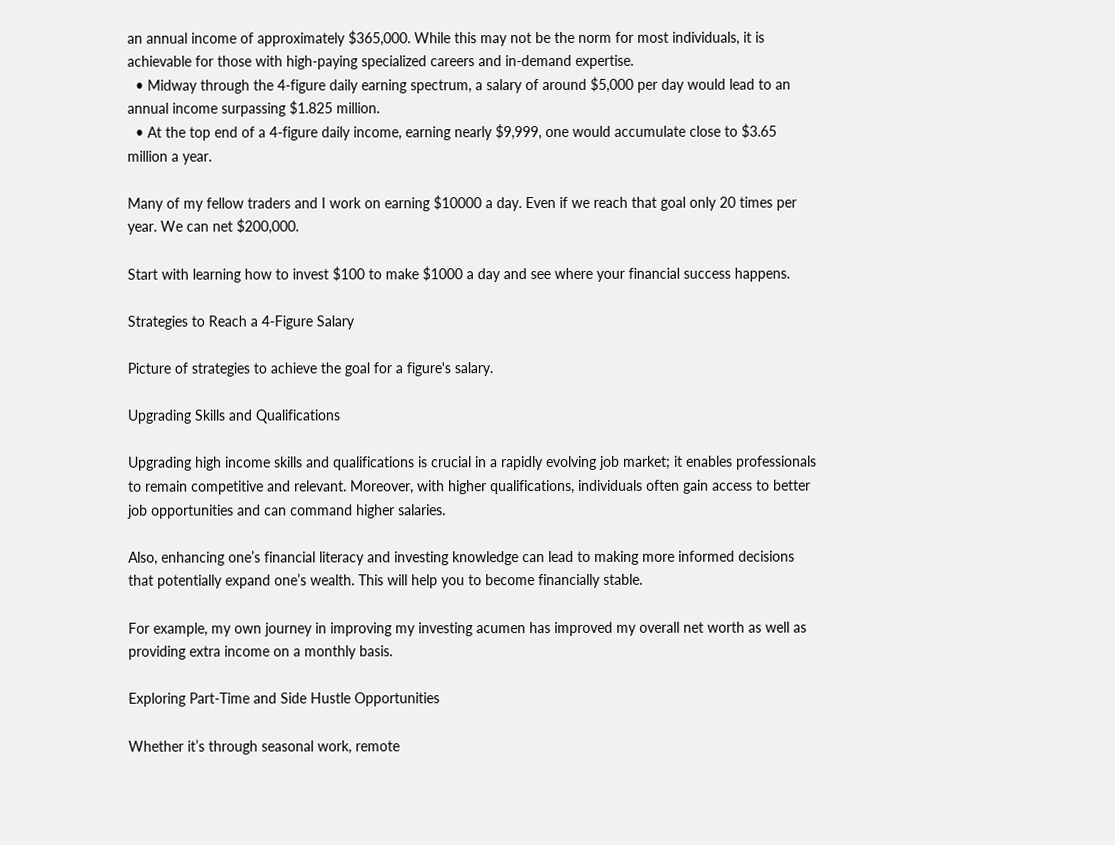an annual income of approximately $365,000. While this may not be the norm for most individuals, it is achievable for those with high-paying specialized careers and in-demand expertise.
  • Midway through the 4-figure daily earning spectrum, a salary of around $5,000 per day would lead to an annual income surpassing $1.825 million.
  • At the top end of a 4-figure daily income, earning nearly $9,999, one would accumulate close to $3.65 million a year.

Many of my fellow traders and I work on earning $10000 a day. Even if we reach that goal only 20 times per year. We can net $200,000.

Start with learning how to invest $100 to make $1000 a day and see where your financial success happens.

Strategies to Reach a 4-Figure Salary

Picture of strategies to achieve the goal for a figure's salary.

Upgrading Skills and Qualifications

Upgrading high income skills and qualifications is crucial in a rapidly evolving job market; it enables professionals to remain competitive and relevant. Moreover, with higher qualifications, individuals often gain access to better job opportunities and can command higher salaries.

Also, enhancing one’s financial literacy and investing knowledge can lead to making more informed decisions that potentially expand one’s wealth. This will help you to become financially stable.

For example, my own journey in improving my investing acumen has improved my overall net worth as well as providing extra income on a monthly basis.

Exploring Part-Time and Side Hustle Opportunities

Whether it’s through seasonal work, remote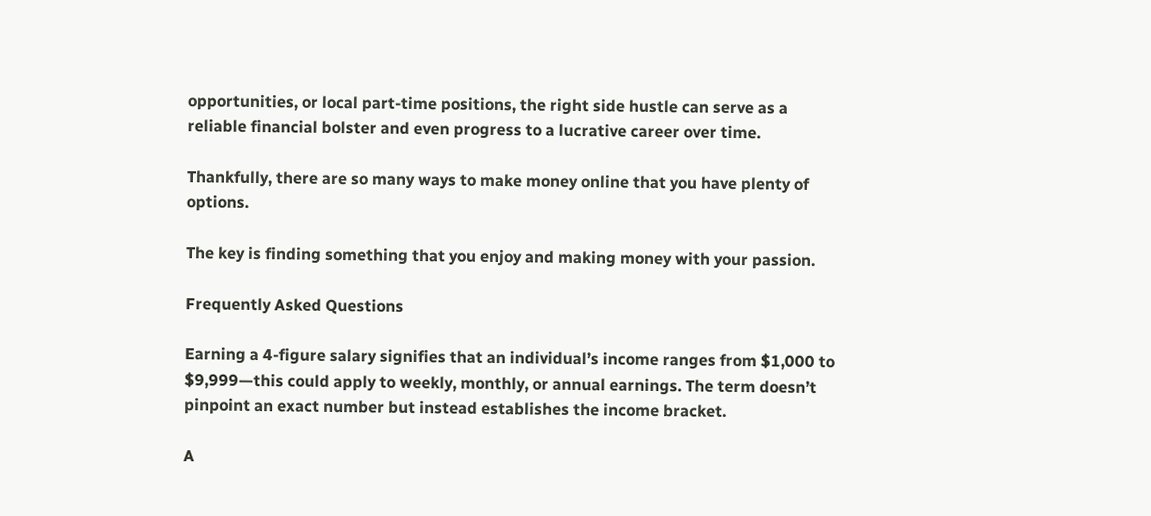opportunities, or local part-time positions, the right side hustle can serve as a reliable financial bolster and even progress to a lucrative career over time.

Thankfully, there are so many ways to make money online that you have plenty of options.

The key is finding something that you enjoy and making money with your passion.

Frequently Asked Questions

Earning a 4-figure salary signifies that an individual’s income ranges from $1,000 to $9,999—this could apply to weekly, monthly, or annual earnings. The term doesn’t pinpoint an exact number but instead establishes the income bracket.

A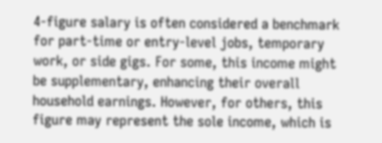4-figure salary is often considered a benchmark for part-time or entry-level jobs, temporary work, or side gigs. For some, this income might be supplementary, enhancing their overall household earnings. However, for others, this figure may represent the sole income, which is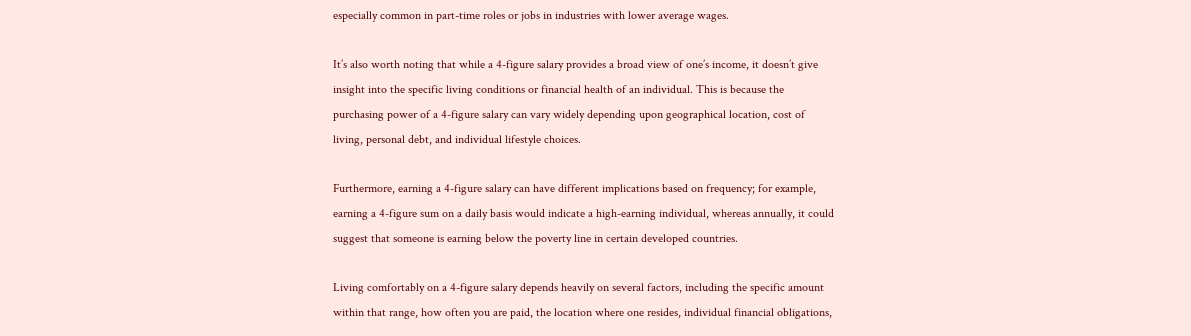especially common in part-time roles or jobs in industries with lower average wages.

It’s also worth noting that while a 4-figure salary provides a broad view of one’s income, it doesn’t give insight into the specific living conditions or financial health of an individual. This is because the purchasing power of a 4-figure salary can vary widely depending upon geographical location, cost of living, personal debt, and individual lifestyle choices.

Furthermore, earning a 4-figure salary can have different implications based on frequency; for example, earning a 4-figure sum on a daily basis would indicate a high-earning individual, whereas annually, it could suggest that someone is earning below the poverty line in certain developed countries.

Living comfortably on a 4-figure salary depends heavily on several factors, including the specific amount within that range, how often you are paid, the location where one resides, individual financial obligations,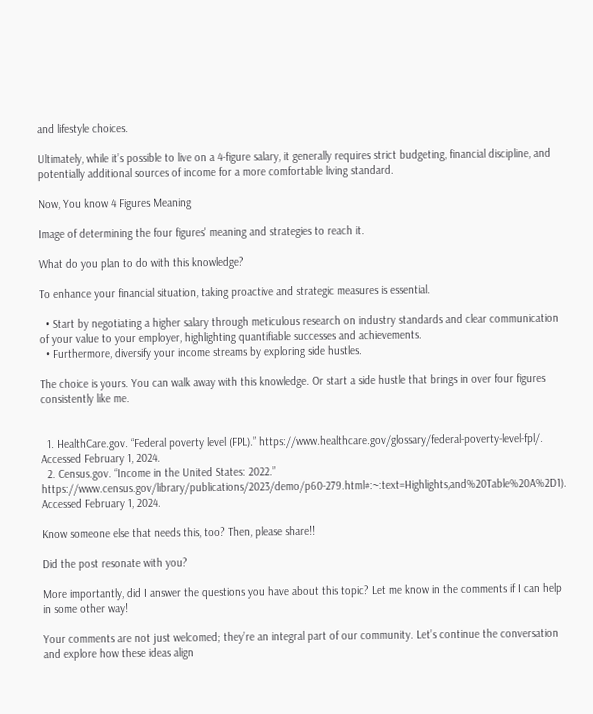and lifestyle choices.

Ultimately, while it’s possible to live on a 4-figure salary, it generally requires strict budgeting, financial discipline, and potentially additional sources of income for a more comfortable living standard.

Now, You know 4 Figures Meaning

Image of determining the four figures' meaning and strategies to reach it.

What do you plan to do with this knowledge?

To enhance your financial situation, taking proactive and strategic measures is essential.

  • Start by negotiating a higher salary through meticulous research on industry standards and clear communication of your value to your employer, highlighting quantifiable successes and achievements.
  • Furthermore, diversify your income streams by exploring side hustles.

The choice is yours. You can walk away with this knowledge. Or start a side hustle that brings in over four figures consistently like me.


  1. HealthCare.gov. “Federal poverty level (FPL).” https://www.healthcare.gov/glossary/federal-poverty-level-fpl/. Accessed February 1, 2024.
  2. Census.gov. “Income in the United States: 2022.” https://www.census.gov/library/publications/2023/demo/p60-279.html#:~:text=Highlights,and%20Table%20A%2D1). Accessed February 1, 2024.

Know someone else that needs this, too? Then, please share!!

Did the post resonate with you?

More importantly, did I answer the questions you have about this topic? Let me know in the comments if I can help in some other way!

Your comments are not just welcomed; they’re an integral part of our community. Let’s continue the conversation and explore how these ideas align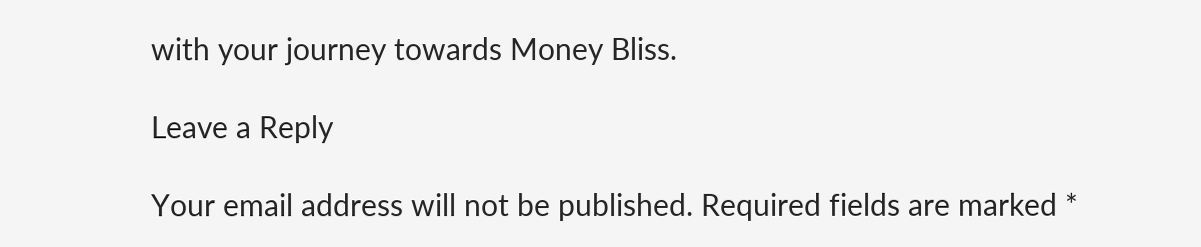with your journey towards Money Bliss.

Leave a Reply

Your email address will not be published. Required fields are marked *